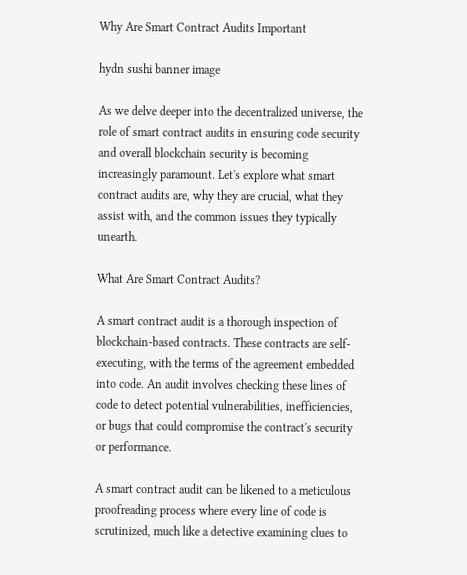Why Are Smart Contract Audits Important

hydn sushi banner image

As we delve deeper into the decentralized universe, the role of smart contract audits in ensuring code security and overall blockchain security is becoming increasingly paramount. Let's explore what smart contract audits are, why they are crucial, what they assist with, and the common issues they typically unearth.

What Are Smart Contract Audits?

A smart contract audit is a thorough inspection of blockchain-based contracts. These contracts are self-executing, with the terms of the agreement embedded into code. An audit involves checking these lines of code to detect potential vulnerabilities, inefficiencies, or bugs that could compromise the contract's security or performance.

A smart contract audit can be likened to a meticulous proofreading process where every line of code is scrutinized, much like a detective examining clues to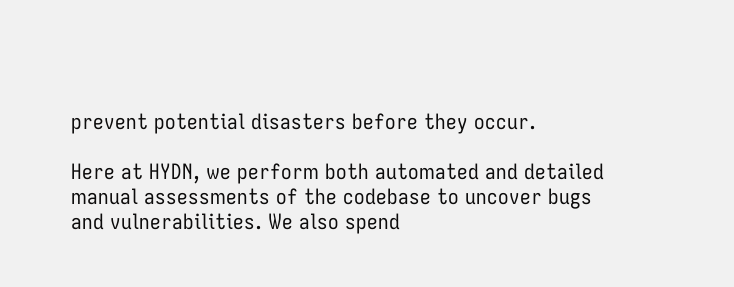prevent potential disasters before they occur.

Here at HYDN, we perform both automated and detailed manual assessments of the codebase to uncover bugs and vulnerabilities. We also spend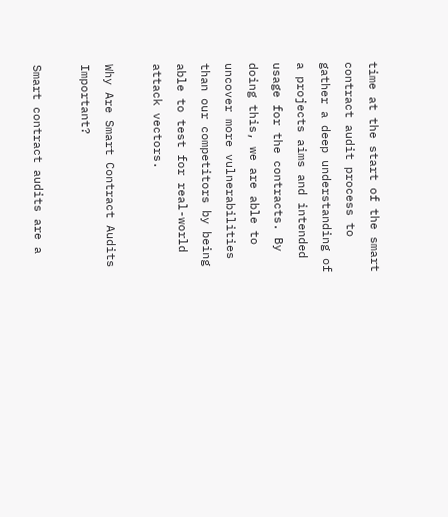time at the start of the smart contract audit process to gather a deep understanding of a projects aims and intended usage for the contracts. By doing this, we are able to uncover more vulnerabilities than our competitors by being able to test for real-world attack vectors.

Why Are Smart Contract Audits Important?

Smart contract audits are a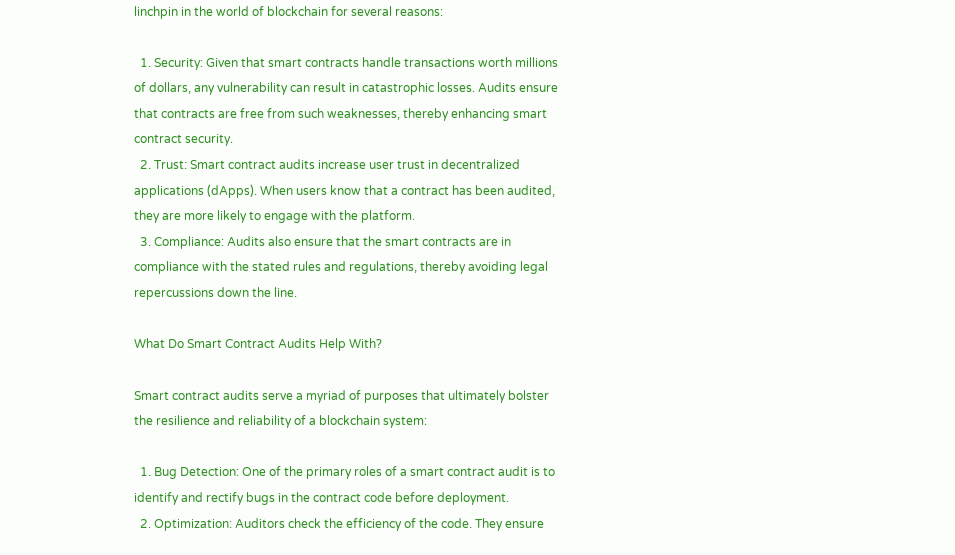linchpin in the world of blockchain for several reasons:

  1. Security: Given that smart contracts handle transactions worth millions of dollars, any vulnerability can result in catastrophic losses. Audits ensure that contracts are free from such weaknesses, thereby enhancing smart contract security.
  2. Trust: Smart contract audits increase user trust in decentralized applications (dApps). When users know that a contract has been audited, they are more likely to engage with the platform.
  3. Compliance: Audits also ensure that the smart contracts are in compliance with the stated rules and regulations, thereby avoiding legal repercussions down the line.

What Do Smart Contract Audits Help With?

Smart contract audits serve a myriad of purposes that ultimately bolster the resilience and reliability of a blockchain system:

  1. Bug Detection: One of the primary roles of a smart contract audit is to identify and rectify bugs in the contract code before deployment.
  2. Optimization: Auditors check the efficiency of the code. They ensure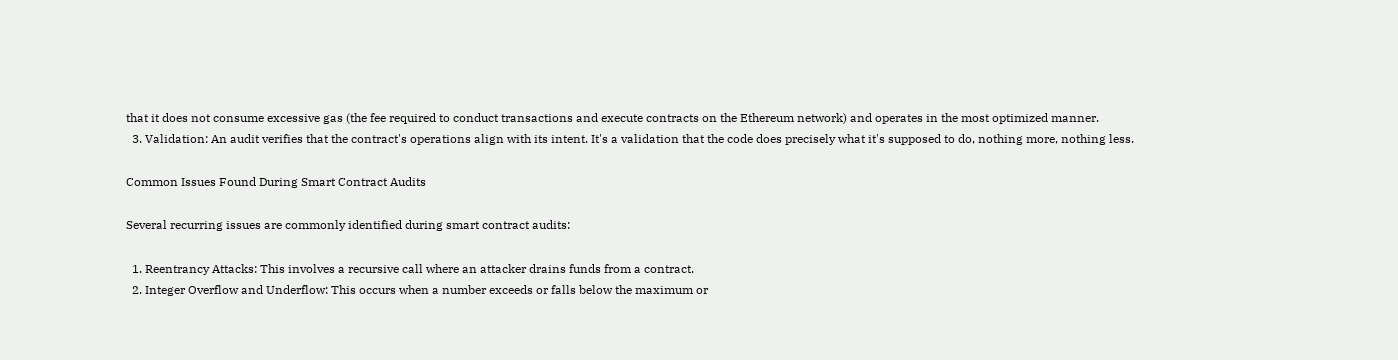that it does not consume excessive gas (the fee required to conduct transactions and execute contracts on the Ethereum network) and operates in the most optimized manner.
  3. Validation: An audit verifies that the contract's operations align with its intent. It's a validation that the code does precisely what it's supposed to do, nothing more, nothing less.

Common Issues Found During Smart Contract Audits

Several recurring issues are commonly identified during smart contract audits:

  1. Reentrancy Attacks: This involves a recursive call where an attacker drains funds from a contract.
  2. Integer Overflow and Underflow: This occurs when a number exceeds or falls below the maximum or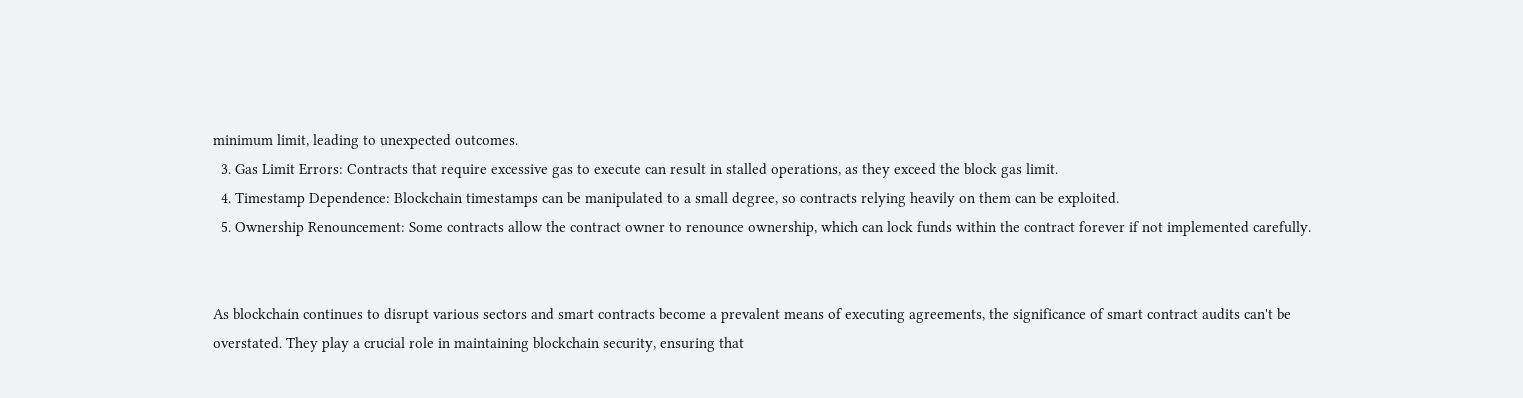minimum limit, leading to unexpected outcomes.
  3. Gas Limit Errors: Contracts that require excessive gas to execute can result in stalled operations, as they exceed the block gas limit.
  4. Timestamp Dependence: Blockchain timestamps can be manipulated to a small degree, so contracts relying heavily on them can be exploited.
  5. Ownership Renouncement: Some contracts allow the contract owner to renounce ownership, which can lock funds within the contract forever if not implemented carefully.


As blockchain continues to disrupt various sectors and smart contracts become a prevalent means of executing agreements, the significance of smart contract audits can't be overstated. They play a crucial role in maintaining blockchain security, ensuring that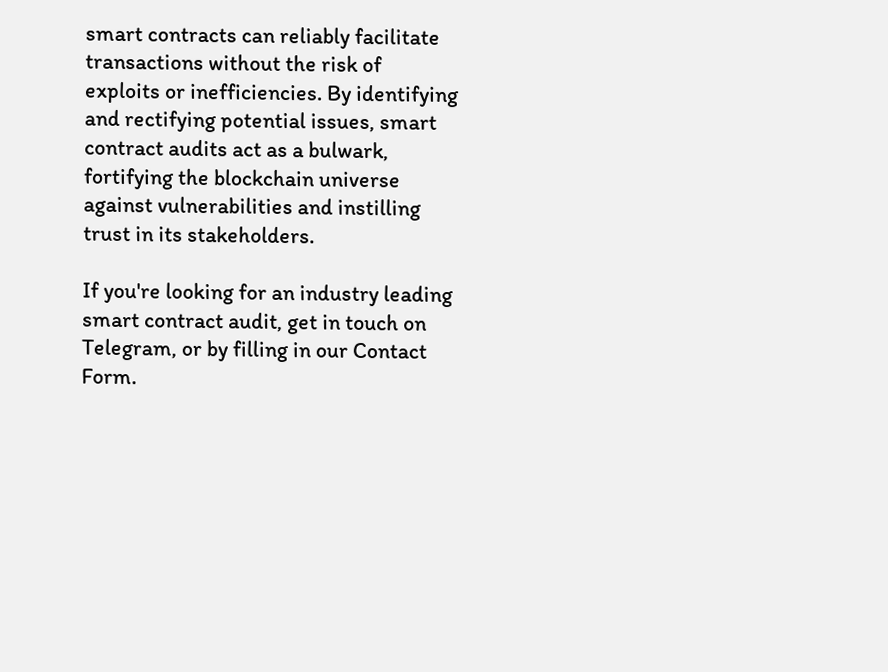smart contracts can reliably facilitate transactions without the risk of exploits or inefficiencies. By identifying and rectifying potential issues, smart contract audits act as a bulwark, fortifying the blockchain universe against vulnerabilities and instilling trust in its stakeholders.

If you're looking for an industry leading smart contract audit, get in touch on Telegram, or by filling in our Contact Form.